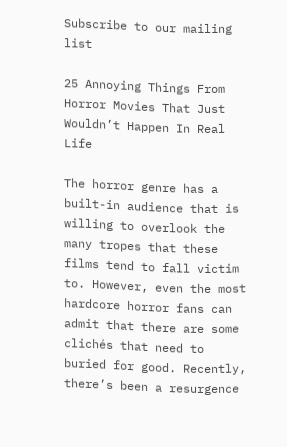Subscribe to our mailing list

25 Annoying Things From Horror Movies That Just Wouldn’t Happen In Real Life

The horror genre has a built-in audience that is willing to overlook the many tropes that these films tend to fall victim to. However, even the most hardcore horror fans can admit that there are some clichés that need to buried for good. Recently, there’s been a resurgence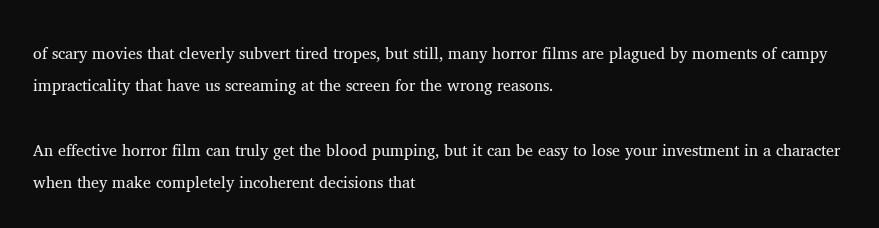of scary movies that cleverly subvert tired tropes, but still, many horror films are plagued by moments of campy impracticality that have us screaming at the screen for the wrong reasons.

An effective horror film can truly get the blood pumping, but it can be easy to lose your investment in a character when they make completely incoherent decisions that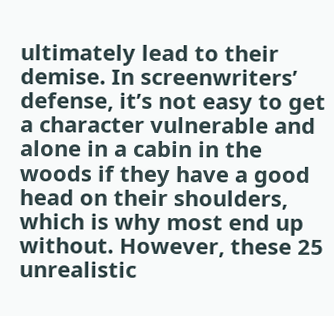ultimately lead to their demise. In screenwriters’ defense, it’s not easy to get a character vulnerable and alone in a cabin in the woods if they have a good head on their shoulders, which is why most end up without. However, these 25 unrealistic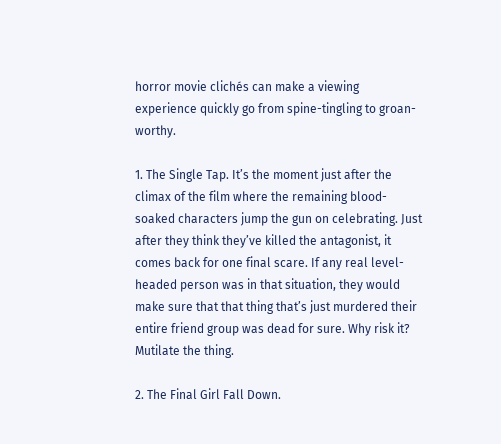horror movie clichés can make a viewing experience quickly go from spine-tingling to groan-worthy.

1. The Single Tap. It’s the moment just after the climax of the film where the remaining blood-soaked characters jump the gun on celebrating. Just after they think they’ve killed the antagonist, it comes back for one final scare. If any real level-headed person was in that situation, they would make sure that that thing that’s just murdered their entire friend group was dead for sure. Why risk it? Mutilate the thing.

2. The Final Girl Fall Down.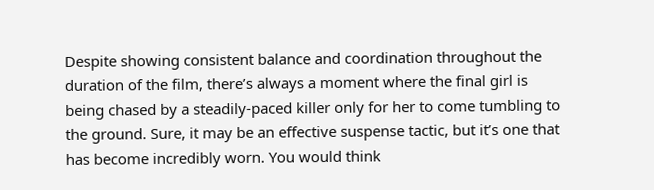Despite showing consistent balance and coordination throughout the duration of the film, there’s always a moment where the final girl is being chased by a steadily-paced killer only for her to come tumbling to the ground. Sure, it may be an effective suspense tactic, but it’s one that has become incredibly worn. You would think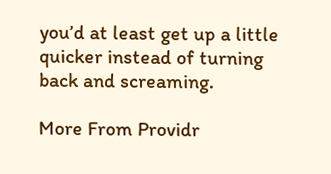you’d at least get up a little quicker instead of turning back and screaming.

More From Providr